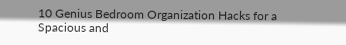10 Genius Bedroom Organization Hacks for a Spacious and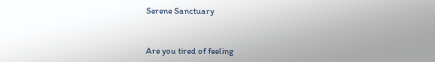Serene Sanctuary



Are you tired of feeling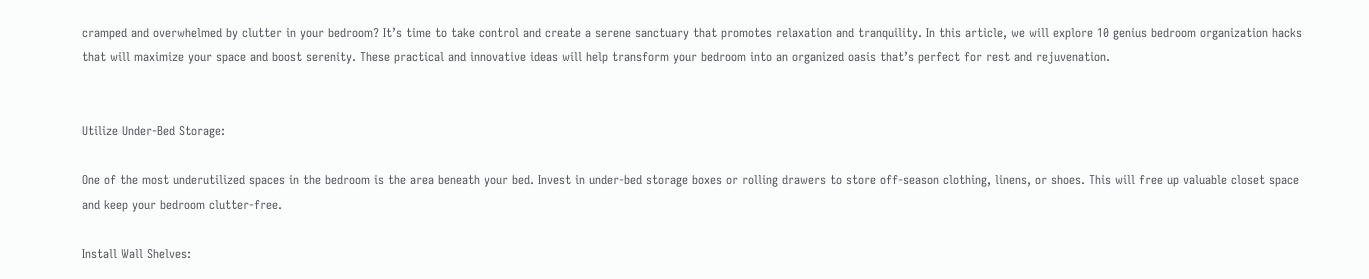cramped and overwhelmed by clutter in your bedroom? It’s time to take control and create a serene sanctuary that promotes relaxation and tranquility. In this article, we will explore 10 genius bedroom organization hacks that will maximize your space and boost serenity. These practical and innovative ideas will help transform your bedroom into an organized oasis that’s perfect for rest and rejuvenation.


Utilize Under-Bed Storage:

One of the most underutilized spaces in the bedroom is the area beneath your bed. Invest in under-bed storage boxes or rolling drawers to store off-season clothing, linens, or shoes. This will free up valuable closet space and keep your bedroom clutter-free.

Install Wall Shelves: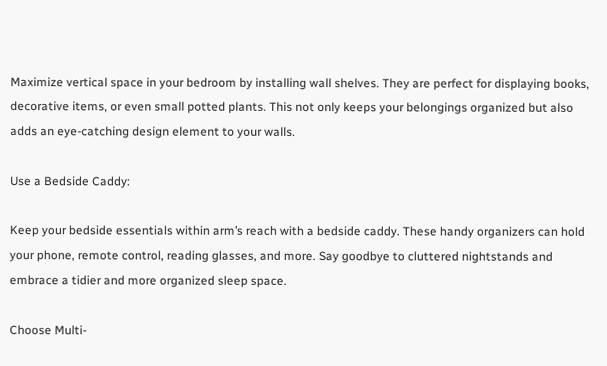Maximize vertical space in your bedroom by installing wall shelves. They are perfect for displaying books, decorative items, or even small potted plants. This not only keeps your belongings organized but also adds an eye-catching design element to your walls.

Use a Bedside Caddy:

Keep your bedside essentials within arm’s reach with a bedside caddy. These handy organizers can hold your phone, remote control, reading glasses, and more. Say goodbye to cluttered nightstands and embrace a tidier and more organized sleep space.

Choose Multi-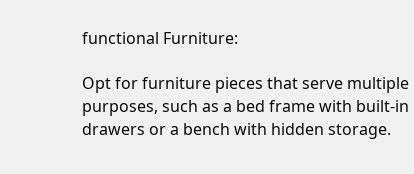functional Furniture:

Opt for furniture pieces that serve multiple purposes, such as a bed frame with built-in drawers or a bench with hidden storage.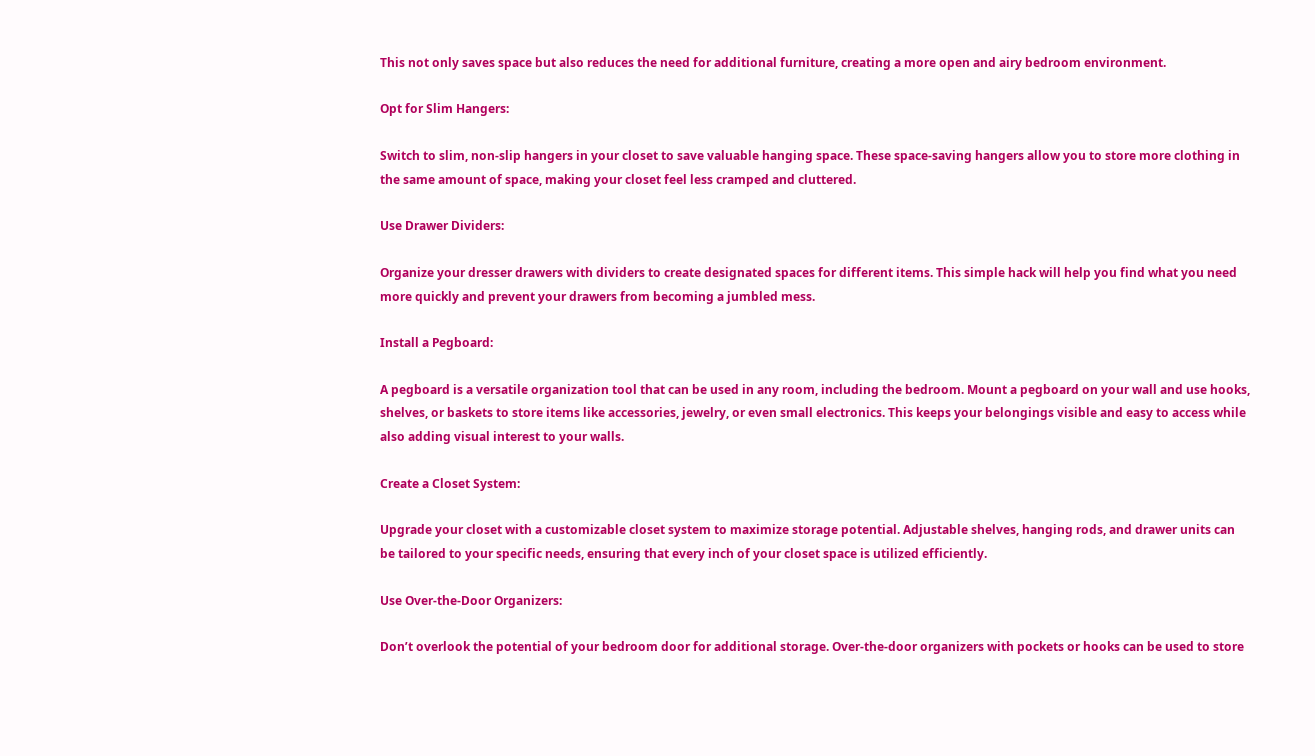This not only saves space but also reduces the need for additional furniture, creating a more open and airy bedroom environment.

Opt for Slim Hangers:

Switch to slim, non-slip hangers in your closet to save valuable hanging space. These space-saving hangers allow you to store more clothing in the same amount of space, making your closet feel less cramped and cluttered.

Use Drawer Dividers:

Organize your dresser drawers with dividers to create designated spaces for different items. This simple hack will help you find what you need more quickly and prevent your drawers from becoming a jumbled mess.

Install a Pegboard:

A pegboard is a versatile organization tool that can be used in any room, including the bedroom. Mount a pegboard on your wall and use hooks, shelves, or baskets to store items like accessories, jewelry, or even small electronics. This keeps your belongings visible and easy to access while also adding visual interest to your walls.

Create a Closet System:

Upgrade your closet with a customizable closet system to maximize storage potential. Adjustable shelves, hanging rods, and drawer units can be tailored to your specific needs, ensuring that every inch of your closet space is utilized efficiently.

Use Over-the-Door Organizers:

Don’t overlook the potential of your bedroom door for additional storage. Over-the-door organizers with pockets or hooks can be used to store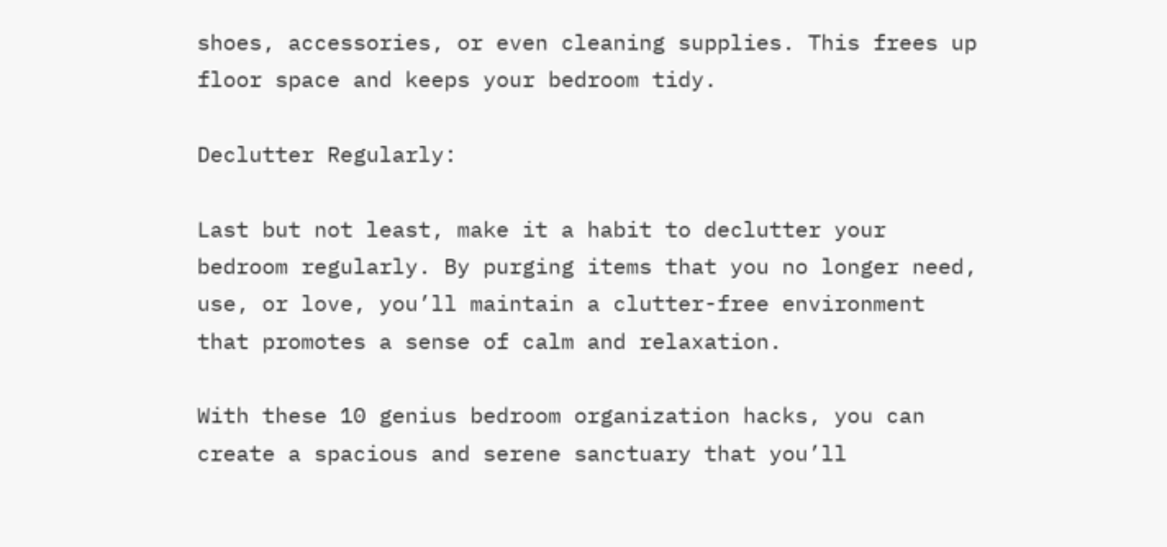shoes, accessories, or even cleaning supplies. This frees up floor space and keeps your bedroom tidy.

Declutter Regularly:

Last but not least, make it a habit to declutter your bedroom regularly. By purging items that you no longer need, use, or love, you’ll maintain a clutter-free environment that promotes a sense of calm and relaxation.

With these 10 genius bedroom organization hacks, you can create a spacious and serene sanctuary that you’ll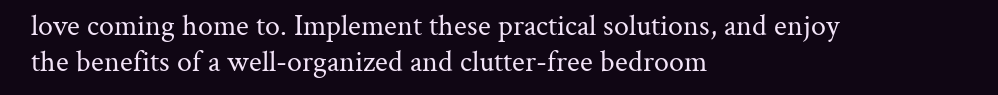love coming home to. Implement these practical solutions, and enjoy the benefits of a well-organized and clutter-free bedroom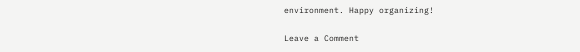environment. Happy organizing!

Leave a Comment